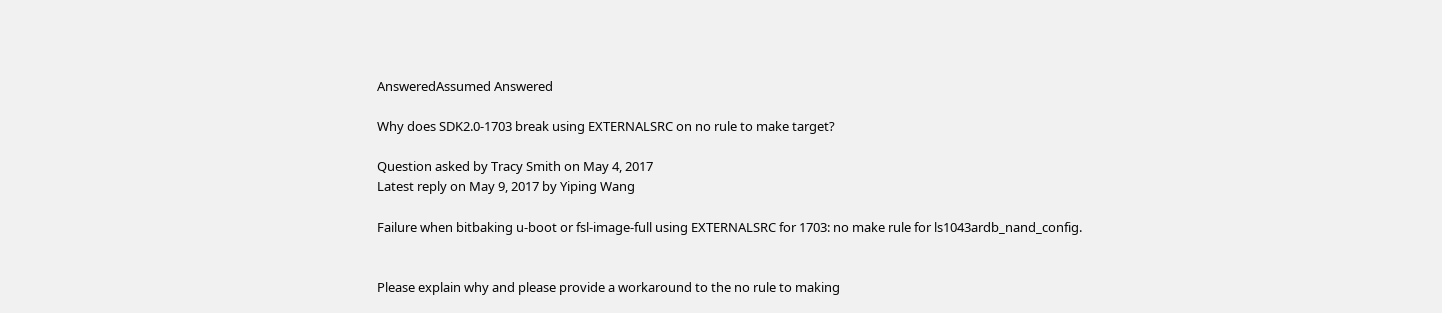AnsweredAssumed Answered

Why does SDK2.0-1703 break using EXTERNALSRC on no rule to make target?

Question asked by Tracy Smith on May 4, 2017
Latest reply on May 9, 2017 by Yiping Wang

Failure when bitbaking u-boot or fsl-image-full using EXTERNALSRC for 1703: no make rule for ls1043ardb_nand_config.


Please explain why and please provide a workaround to the no rule to making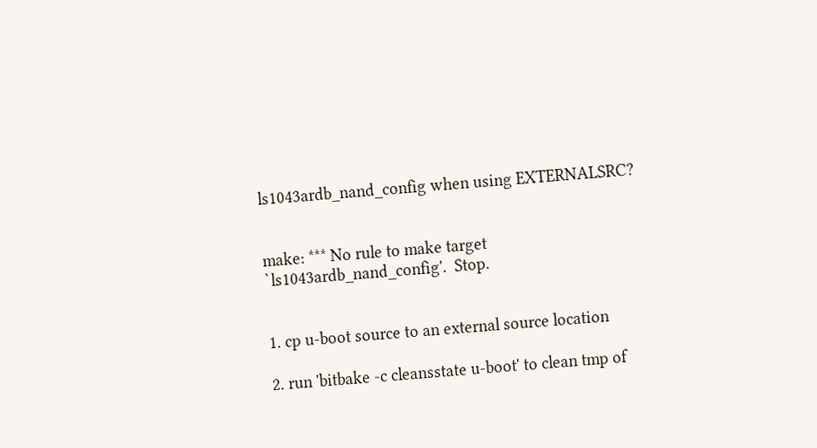ls1043ardb_nand_config when using EXTERNALSRC?


make: *** No rule to make target `ls1043ardb_nand_config'.  Stop.


1. cp u-boot source to an external source location

2. run 'bitbake -c cleansstate u-boot' to clean tmp of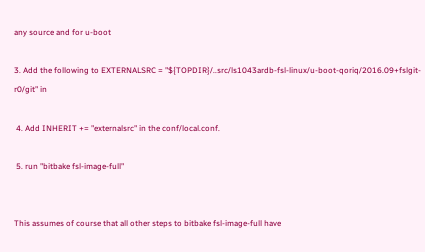any source and for u-boot

3. Add the following to EXTERNALSRC = "${TOPDIR}/..src/ls1043ardb-fsl-linux/u-boot-qoriq/2016.09+fslgit-r0/git" in

 4. Add INHERIT += "externalsrc" in the conf/local.conf.

 5. run "bitbake fsl-image-full"


This assumes of course that all other steps to bitbake fsl-image-full have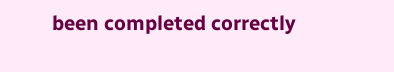been completed correctly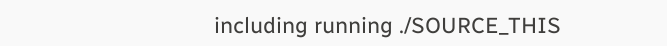including running ./SOURCE_THIS